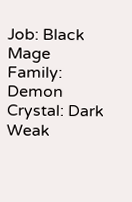Job: Black Mage
Family: Demon
Crystal: Dark
Weak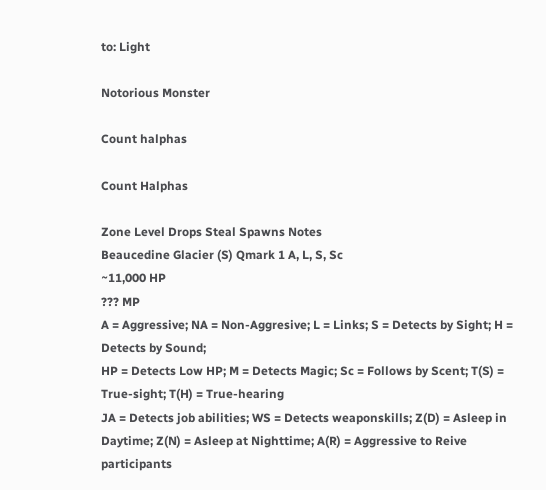to: Light

Notorious Monster

Count halphas

Count Halphas

Zone Level Drops Steal Spawns Notes
Beaucedine Glacier (S) Qmark 1 A, L, S, Sc
~11,000 HP
??? MP
A = Aggressive; NA = Non-Aggresive; L = Links; S = Detects by Sight; H = Detects by Sound;
HP = Detects Low HP; M = Detects Magic; Sc = Follows by Scent; T(S) = True-sight; T(H) = True-hearing
JA = Detects job abilities; WS = Detects weaponskills; Z(D) = Asleep in Daytime; Z(N) = Asleep at Nighttime; A(R) = Aggressive to Reive participants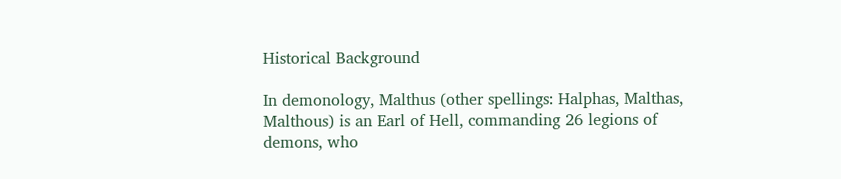Historical Background

In demonology, Malthus (other spellings: Halphas, Malthas, Malthous) is an Earl of Hell, commanding 26 legions of demons, who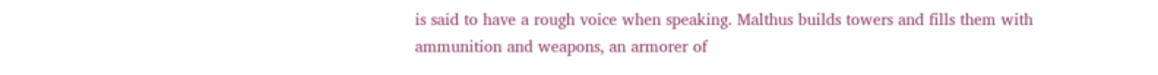is said to have a rough voice when speaking. Malthus builds towers and fills them with ammunition and weapons, an armorer of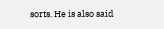sorts. He is also said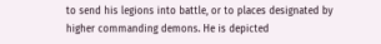to send his legions into battle, or to places designated by higher commanding demons. He is depicted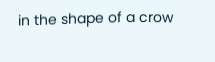in the shape of a crow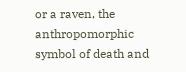or a raven, the anthropomorphic symbol of death and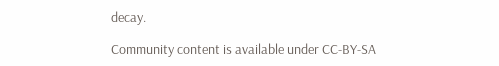decay.

Community content is available under CC-BY-SA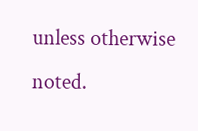unless otherwise noted.